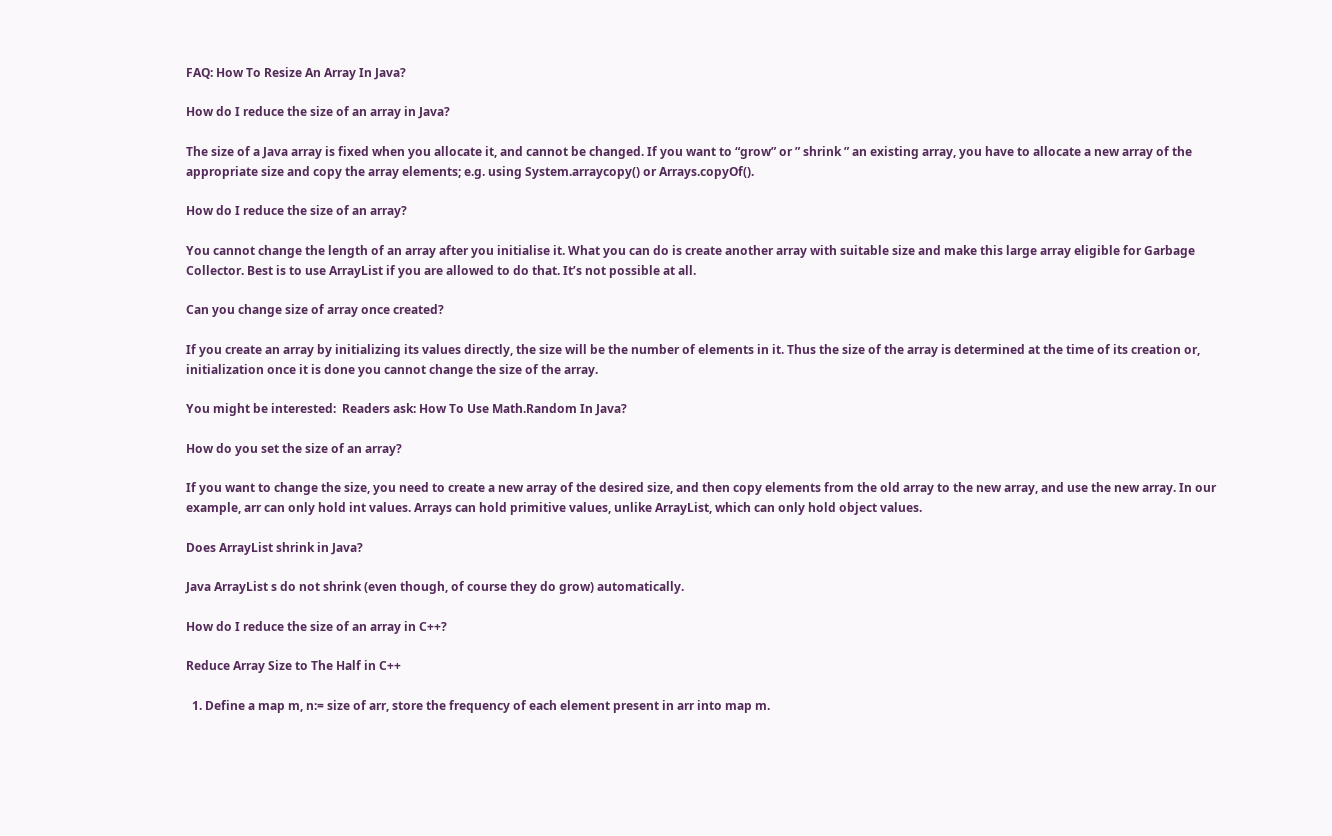FAQ: How To Resize An Array In Java?

How do I reduce the size of an array in Java?

The size of a Java array is fixed when you allocate it, and cannot be changed. If you want to “grow” or ” shrink ” an existing array, you have to allocate a new array of the appropriate size and copy the array elements; e.g. using System.arraycopy() or Arrays.copyOf().

How do I reduce the size of an array?

You cannot change the length of an array after you initialise it. What you can do is create another array with suitable size and make this large array eligible for Garbage Collector. Best is to use ArrayList if you are allowed to do that. It’s not possible at all.

Can you change size of array once created?

If you create an array by initializing its values directly, the size will be the number of elements in it. Thus the size of the array is determined at the time of its creation or, initialization once it is done you cannot change the size of the array.

You might be interested:  Readers ask: How To Use Math.Random In Java?

How do you set the size of an array?

If you want to change the size, you need to create a new array of the desired size, and then copy elements from the old array to the new array, and use the new array. In our example, arr can only hold int values. Arrays can hold primitive values, unlike ArrayList, which can only hold object values.

Does ArrayList shrink in Java?

Java ArrayList s do not shrink (even though, of course they do grow) automatically.

How do I reduce the size of an array in C++?

Reduce Array Size to The Half in C++

  1. Define a map m, n:= size of arr, store the frequency of each element present in arr into map m.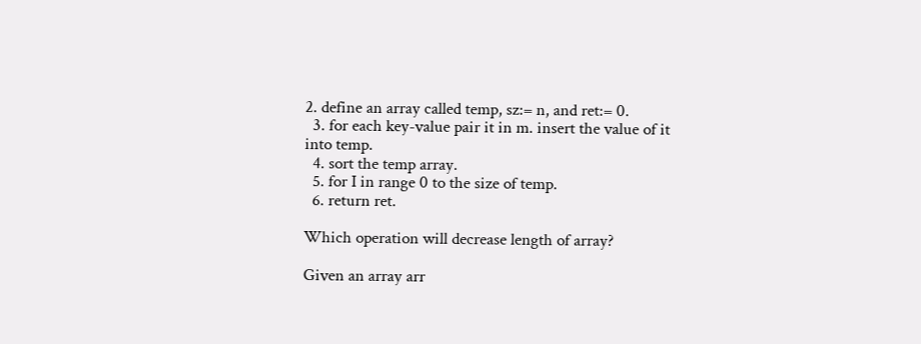2. define an array called temp, sz:= n, and ret:= 0.
  3. for each key-value pair it in m. insert the value of it into temp.
  4. sort the temp array.
  5. for I in range 0 to the size of temp.
  6. return ret.

Which operation will decrease length of array?

Given an array arr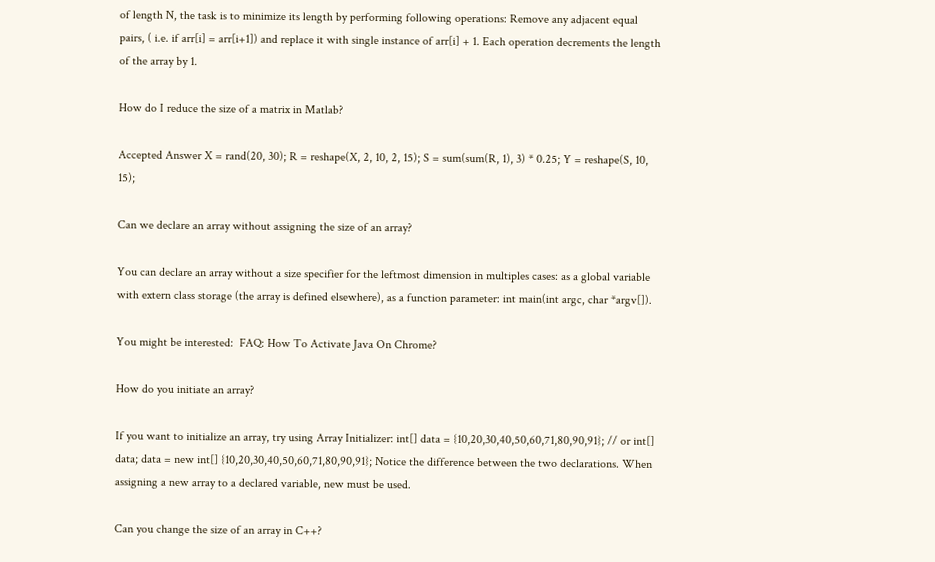of length N, the task is to minimize its length by performing following operations: Remove any adjacent equal pairs, ( i.e. if arr[i] = arr[i+1]) and replace it with single instance of arr[i] + 1. Each operation decrements the length of the array by 1.

How do I reduce the size of a matrix in Matlab?

Accepted Answer X = rand(20, 30); R = reshape(X, 2, 10, 2, 15); S = sum(sum(R, 1), 3) * 0.25; Y = reshape(S, 10, 15);

Can we declare an array without assigning the size of an array?

You can declare an array without a size specifier for the leftmost dimension in multiples cases: as a global variable with extern class storage (the array is defined elsewhere), as a function parameter: int main(int argc, char *argv[]).

You might be interested:  FAQ: How To Activate Java On Chrome?

How do you initiate an array?

If you want to initialize an array, try using Array Initializer: int[] data = {10,20,30,40,50,60,71,80,90,91}; // or int[] data; data = new int[] {10,20,30,40,50,60,71,80,90,91}; Notice the difference between the two declarations. When assigning a new array to a declared variable, new must be used.

Can you change the size of an array in C++?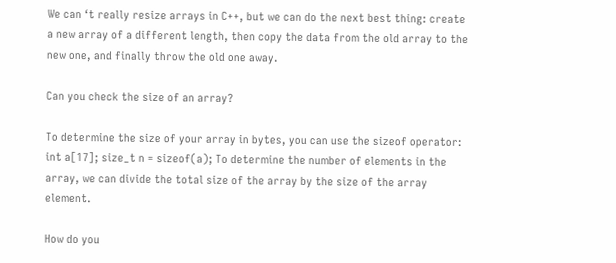We can ‘t really resize arrays in C++, but we can do the next best thing: create a new array of a different length, then copy the data from the old array to the new one, and finally throw the old one away.

Can you check the size of an array?

To determine the size of your array in bytes, you can use the sizeof operator: int a[17]; size_t n = sizeof(a); To determine the number of elements in the array, we can divide the total size of the array by the size of the array element.

How do you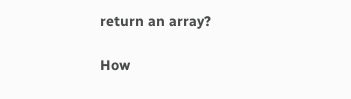return an array?

How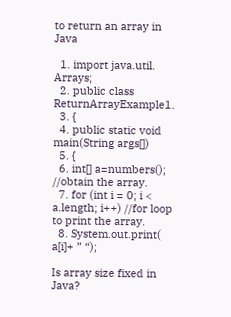to return an array in Java

  1. import java.util. Arrays;
  2. public class ReturnArrayExample1.
  3. {
  4. public static void main(String args[])
  5. {
  6. int[] a=numbers(); //obtain the array.
  7. for (int i = 0; i < a.length; i++) //for loop to print the array.
  8. System.out.print( a[i]+ ” “);

Is array size fixed in Java?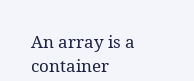An array is a container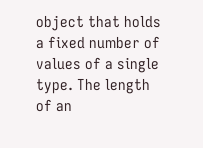object that holds a fixed number of values of a single type. The length of an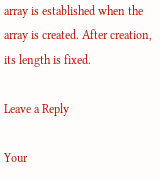array is established when the array is created. After creation, its length is fixed.

Leave a Reply

Your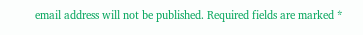email address will not be published. Required fields are marked *